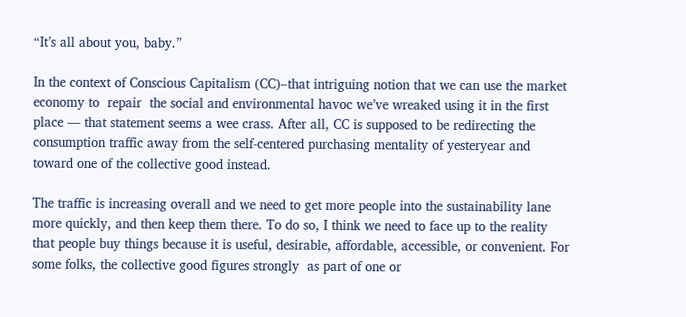“It’s all about you, baby.”

In the context of Conscious Capitalism (CC)–that intriguing notion that we can use the market economy to  repair  the social and environmental havoc we’ve wreaked using it in the first place — that statement seems a wee crass. After all, CC is supposed to be redirecting the consumption traffic away from the self-centered purchasing mentality of yesteryear and toward one of the collective good instead.

The traffic is increasing overall and we need to get more people into the sustainability lane more quickly, and then keep them there. To do so, I think we need to face up to the reality that people buy things because it is useful, desirable, affordable, accessible, or convenient. For some folks, the collective good figures strongly  as part of one or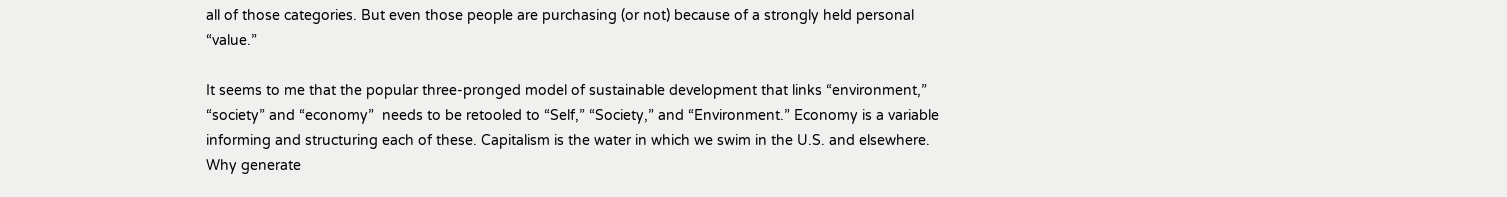all of those categories. But even those people are purchasing (or not) because of a strongly held personal “value.”

It seems to me that the popular three-pronged model of sustainable development that links “environment,” “society” and “economy”  needs to be retooled to “Self,” “Society,” and “Environment.” Economy is a variable informing and structuring each of these. Capitalism is the water in which we swim in the U.S. and elsewhere. Why generate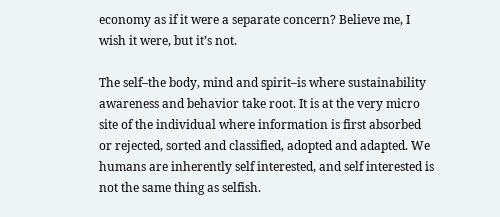economy as if it were a separate concern? Believe me, I wish it were, but it’s not.

The self–the body, mind and spirit–is where sustainability awareness and behavior take root. It is at the very micro site of the individual where information is first absorbed or rejected, sorted and classified, adopted and adapted. We humans are inherently self interested, and self interested is not the same thing as selfish.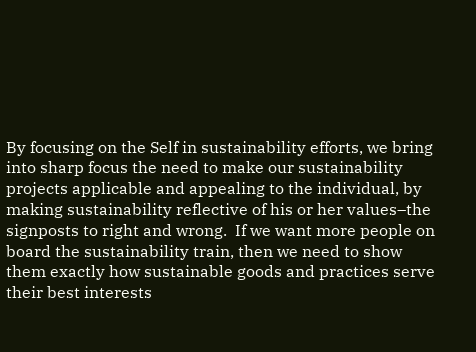By focusing on the Self in sustainability efforts, we bring into sharp focus the need to make our sustainability projects applicable and appealing to the individual, by making sustainability reflective of his or her values–the signposts to right and wrong.  If we want more people on board the sustainability train, then we need to show them exactly how sustainable goods and practices serve their best interests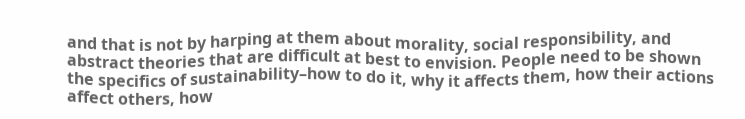and that is not by harping at them about morality, social responsibility, and abstract theories that are difficult at best to envision. People need to be shown the specifics of sustainability–how to do it, why it affects them, how their actions affect others, how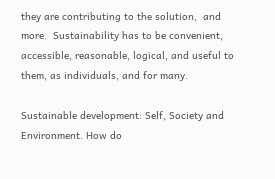they are contributing to the solution,  and more.  Sustainability has to be convenient, accessible, reasonable, logical, and useful to them, as individuals, and for many.

Sustainable development: Self, Society and Environment. How do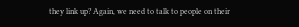they link up? Again, we need to talk to people on their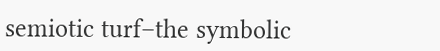semiotic turf–the symbolic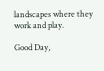landscapes where they work and play.

Good Day,